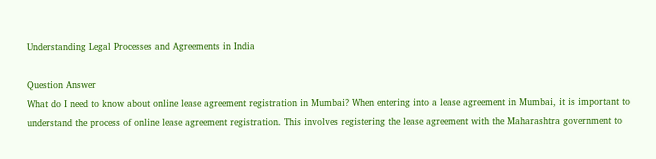Understanding Legal Processes and Agreements in India

Question Answer
What do I need to know about online lease agreement registration in Mumbai? When entering into a lease agreement in Mumbai, it is important to understand the process of online lease agreement registration. This involves registering the lease agreement with the Maharashtra government to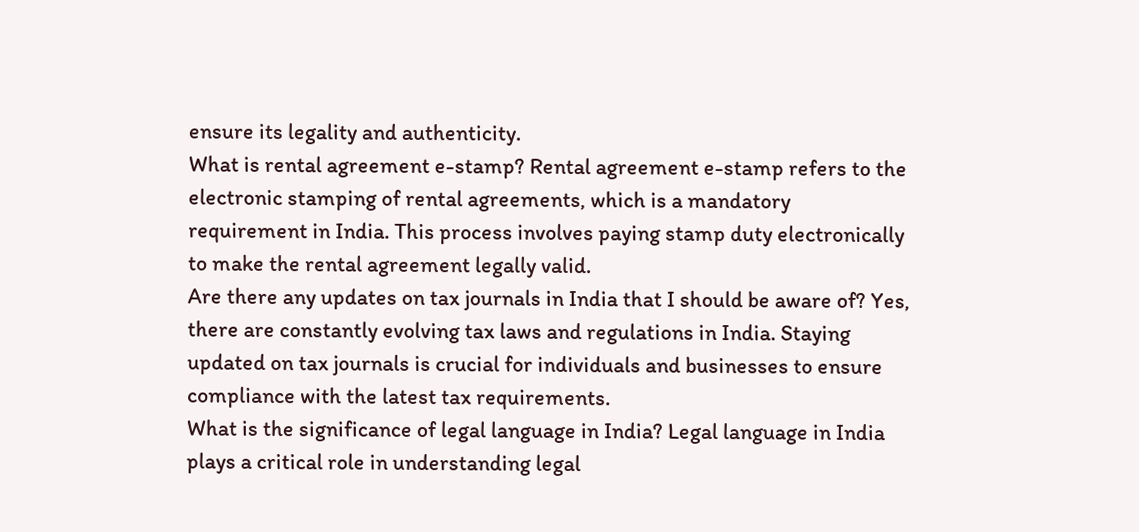ensure its legality and authenticity.
What is rental agreement e-stamp? Rental agreement e-stamp refers to the electronic stamping of rental agreements, which is a mandatory requirement in India. This process involves paying stamp duty electronically to make the rental agreement legally valid.
Are there any updates on tax journals in India that I should be aware of? Yes, there are constantly evolving tax laws and regulations in India. Staying updated on tax journals is crucial for individuals and businesses to ensure compliance with the latest tax requirements.
What is the significance of legal language in India? Legal language in India plays a critical role in understanding legal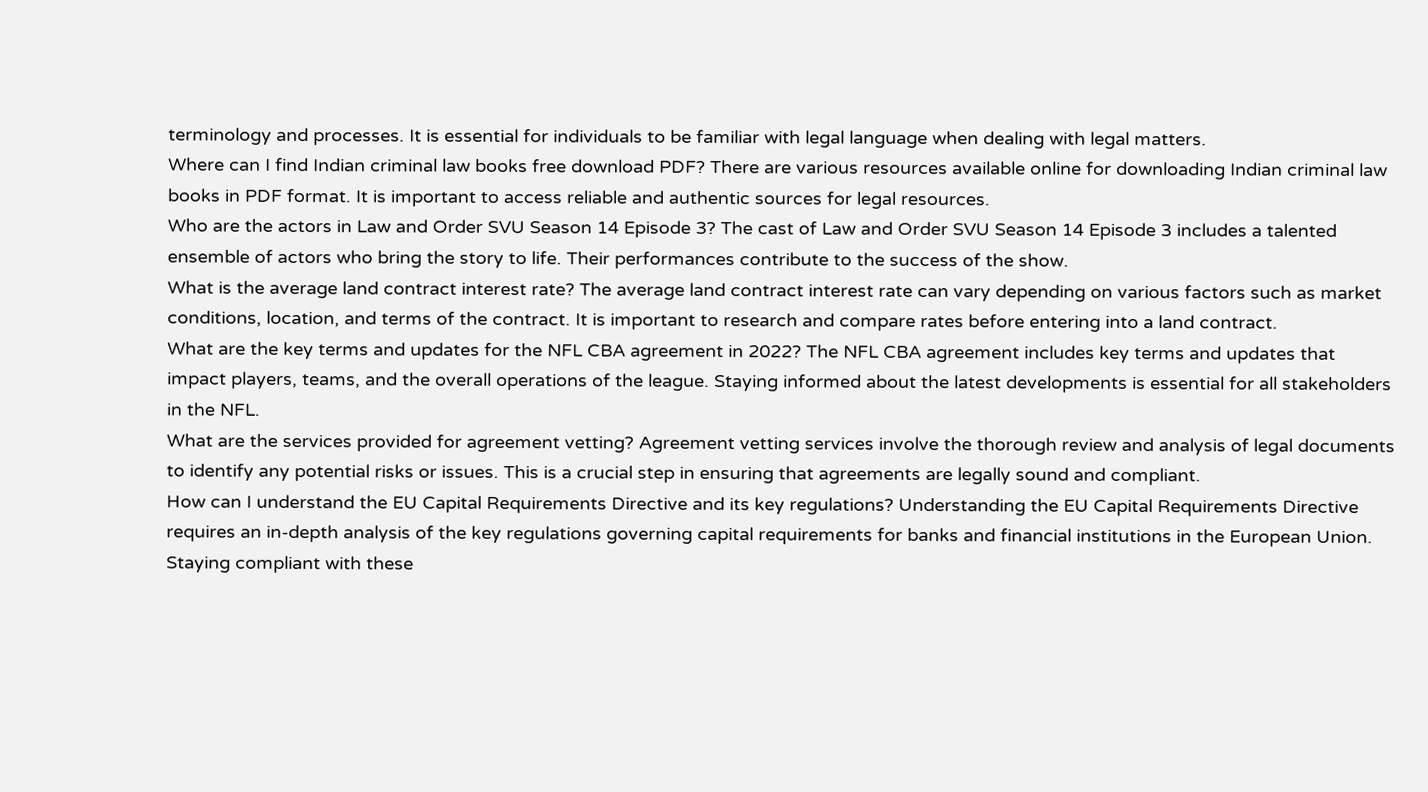terminology and processes. It is essential for individuals to be familiar with legal language when dealing with legal matters.
Where can I find Indian criminal law books free download PDF? There are various resources available online for downloading Indian criminal law books in PDF format. It is important to access reliable and authentic sources for legal resources.
Who are the actors in Law and Order SVU Season 14 Episode 3? The cast of Law and Order SVU Season 14 Episode 3 includes a talented ensemble of actors who bring the story to life. Their performances contribute to the success of the show.
What is the average land contract interest rate? The average land contract interest rate can vary depending on various factors such as market conditions, location, and terms of the contract. It is important to research and compare rates before entering into a land contract.
What are the key terms and updates for the NFL CBA agreement in 2022? The NFL CBA agreement includes key terms and updates that impact players, teams, and the overall operations of the league. Staying informed about the latest developments is essential for all stakeholders in the NFL.
What are the services provided for agreement vetting? Agreement vetting services involve the thorough review and analysis of legal documents to identify any potential risks or issues. This is a crucial step in ensuring that agreements are legally sound and compliant.
How can I understand the EU Capital Requirements Directive and its key regulations? Understanding the EU Capital Requirements Directive requires an in-depth analysis of the key regulations governing capital requirements for banks and financial institutions in the European Union. Staying compliant with these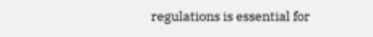regulations is essential for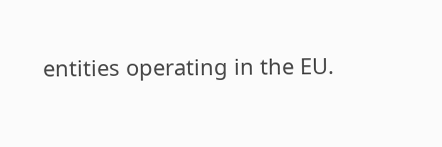entities operating in the EU.